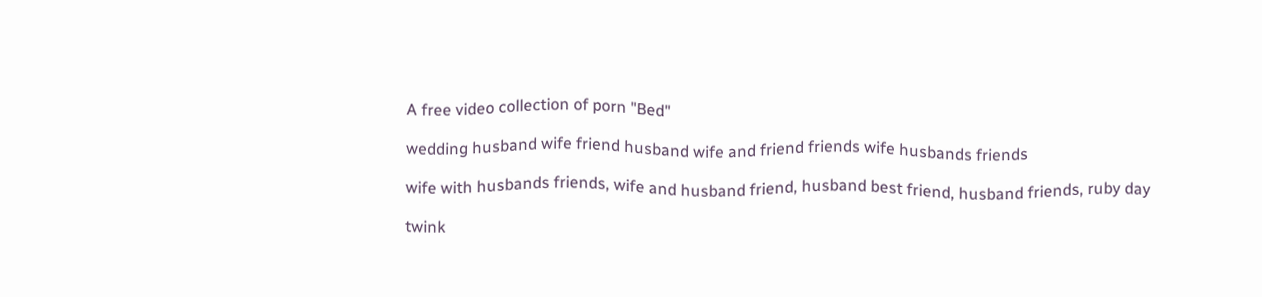A free video collection of porn "Bed"

wedding husband wife friend husband wife and friend friends wife husbands friends

wife with husbands friends, wife and husband friend, husband best friend, husband friends, ruby day

twink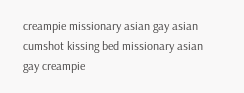creampie missionary asian gay asian cumshot kissing bed missionary asian gay creampie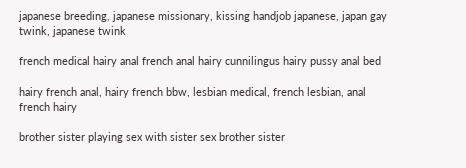japanese breeding, japanese missionary, kissing handjob japanese, japan gay twink, japanese twink

french medical hairy anal french anal hairy cunnilingus hairy pussy anal bed

hairy french anal, hairy french bbw, lesbian medical, french lesbian, anal french hairy

brother sister playing sex with sister sex brother sister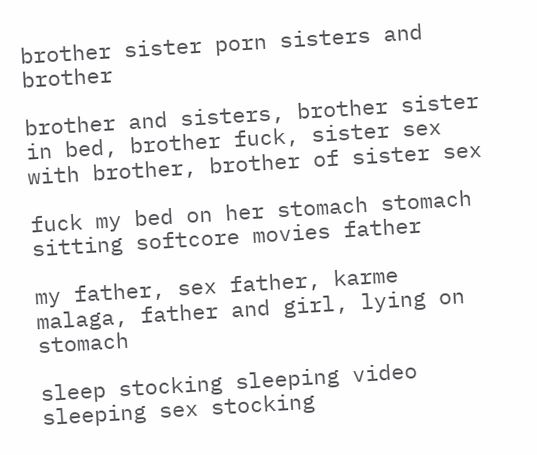brother sister porn sisters and brother

brother and sisters, brother sister in bed, brother fuck, sister sex with brother, brother of sister sex

fuck my bed on her stomach stomach sitting softcore movies father

my father, sex father, karme malaga, father and girl, lying on stomach

sleep stocking sleeping video sleeping sex stocking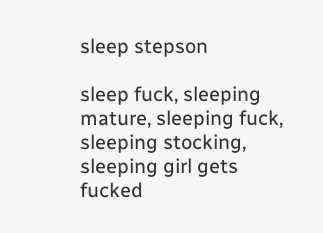sleep stepson

sleep fuck, sleeping mature, sleeping fuck, sleeping stocking, sleeping girl gets fucked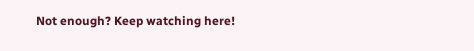Not enough? Keep watching here!